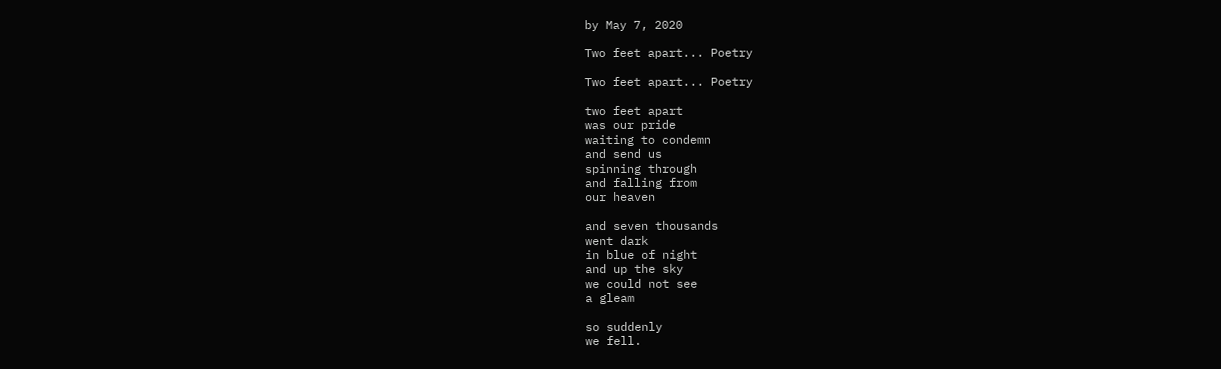by May 7, 2020

Two feet apart... Poetry

Two feet apart... Poetry

two feet apart
was our pride
waiting to condemn
and send us
spinning through
and falling from
our heaven

and seven thousands
went dark
in blue of night
and up the sky
we could not see
a gleam

so suddenly
we fell.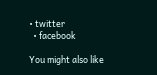• twitter
  • facebook

You might also like